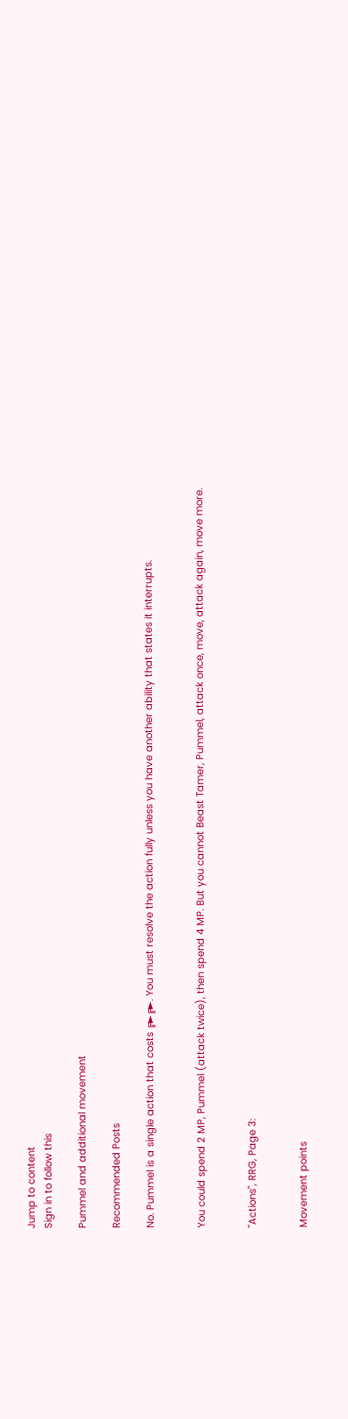Jump to content
Sign in to follow this

Pummel and additional movement

Recommended Posts

No. Pummel is a single action that costs ╔►╔►. You must resolve the action fully unless you have another ability that states it interrupts.


You could spend 2 MP, Pummel (attack twice), then spend 4 MP. But you cannot Beast Tamer, Pummel, attack once, move, attack again, move more.


"Actions", RRG, Page 3:


Movement points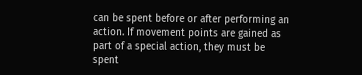can be spent before or after performing an action. If movement points are gained as part of a special action, they must be spent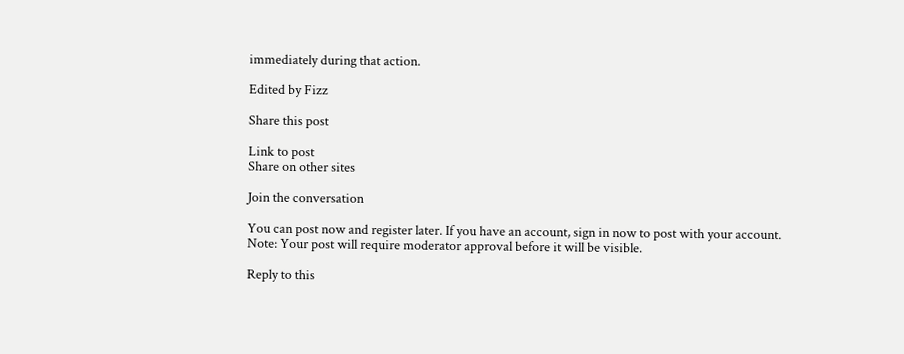immediately during that action.

Edited by Fizz

Share this post

Link to post
Share on other sites

Join the conversation

You can post now and register later. If you have an account, sign in now to post with your account.
Note: Your post will require moderator approval before it will be visible.

Reply to this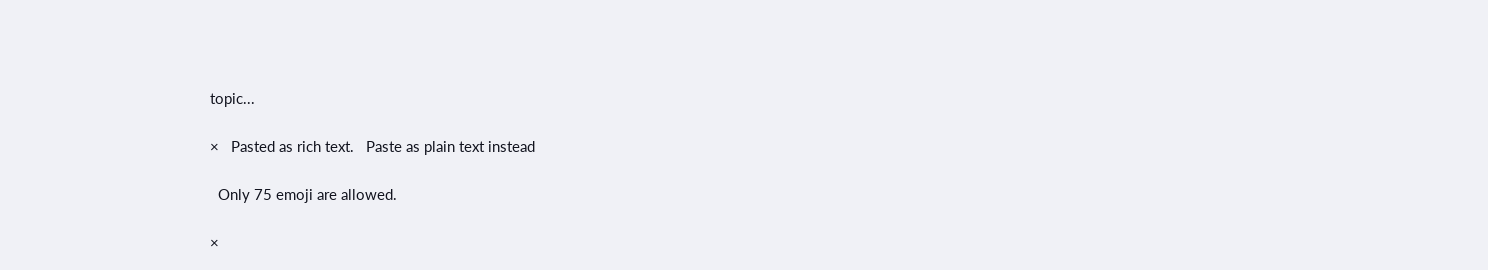topic...

×   Pasted as rich text.   Paste as plain text instead

  Only 75 emoji are allowed.

×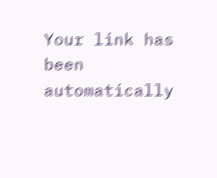Your link has been automatically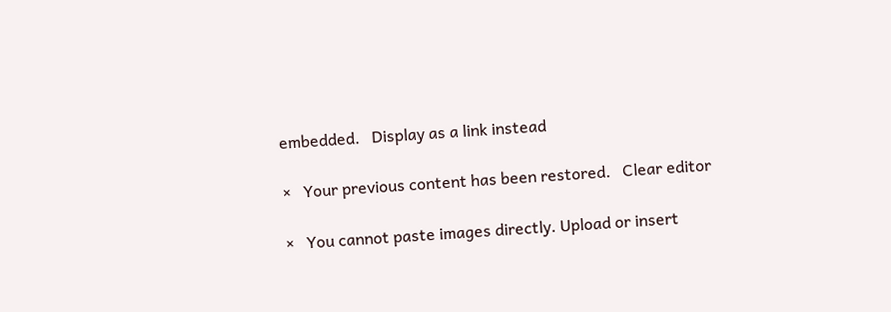embedded.   Display as a link instead

×   Your previous content has been restored.   Clear editor

×   You cannot paste images directly. Upload or insert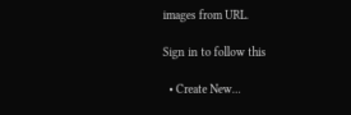images from URL.

Sign in to follow this

  • Create New...